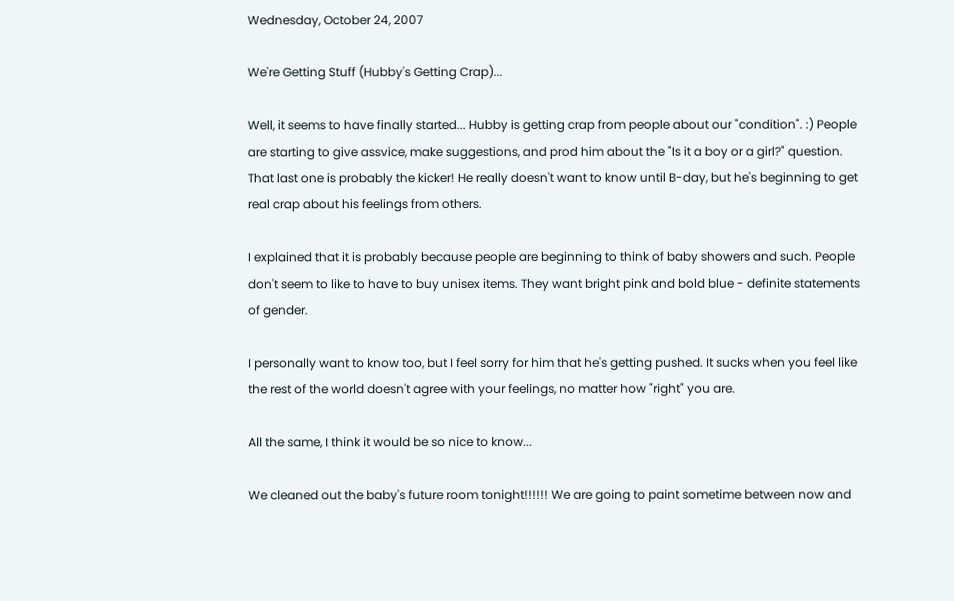Wednesday, October 24, 2007

We're Getting Stuff (Hubby's Getting Crap)...

Well, it seems to have finally started... Hubby is getting crap from people about our "condition". :) People are starting to give assvice, make suggestions, and prod him about the "Is it a boy or a girl?" question. That last one is probably the kicker! He really doesn't want to know until B-day, but he's beginning to get real crap about his feelings from others.

I explained that it is probably because people are beginning to think of baby showers and such. People don't seem to like to have to buy unisex items. They want bright pink and bold blue - definite statements of gender.

I personally want to know too, but I feel sorry for him that he's getting pushed. It sucks when you feel like the rest of the world doesn't agree with your feelings, no matter how "right" you are.

All the same, I think it would be so nice to know...

We cleaned out the baby's future room tonight!!!!!! We are going to paint sometime between now and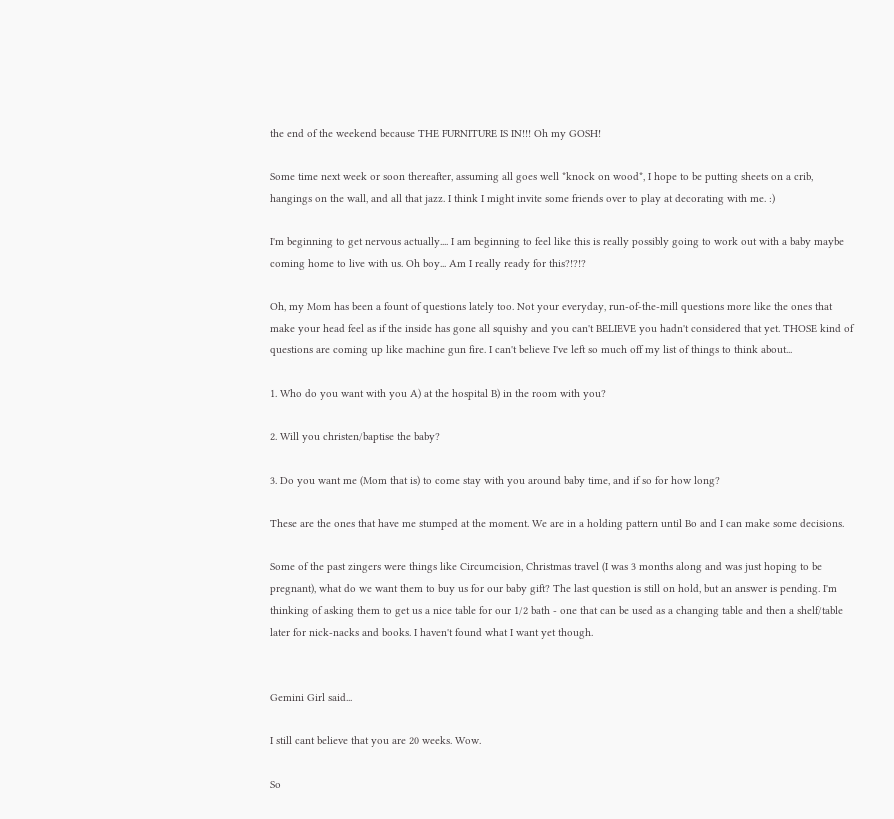the end of the weekend because THE FURNITURE IS IN!!! Oh my GOSH!

Some time next week or soon thereafter, assuming all goes well *knock on wood*, I hope to be putting sheets on a crib, hangings on the wall, and all that jazz. I think I might invite some friends over to play at decorating with me. :)

I'm beginning to get nervous actually.... I am beginning to feel like this is really possibly going to work out with a baby maybe coming home to live with us. Oh boy... Am I really ready for this?!?!?

Oh, my Mom has been a fount of questions lately too. Not your everyday, run-of-the-mill questions more like the ones that make your head feel as if the inside has gone all squishy and you can't BELIEVE you hadn't considered that yet. THOSE kind of questions are coming up like machine gun fire. I can't believe I've left so much off my list of things to think about...

1. Who do you want with you A) at the hospital B) in the room with you?

2. Will you christen/baptise the baby?

3. Do you want me (Mom that is) to come stay with you around baby time, and if so for how long?

These are the ones that have me stumped at the moment. We are in a holding pattern until Bo and I can make some decisions.

Some of the past zingers were things like Circumcision, Christmas travel (I was 3 months along and was just hoping to be pregnant), what do we want them to buy us for our baby gift? The last question is still on hold, but an answer is pending. I'm thinking of asking them to get us a nice table for our 1/2 bath - one that can be used as a changing table and then a shelf/table later for nick-nacks and books. I haven't found what I want yet though.


Gemini Girl said...

I still cant believe that you are 20 weeks. Wow.

So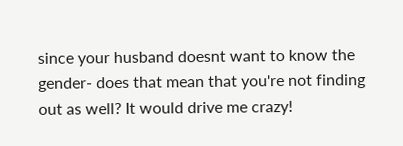since your husband doesnt want to know the gender- does that mean that you're not finding out as well? It would drive me crazy!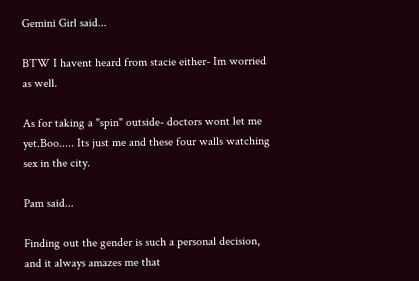Gemini Girl said...

BTW I havent heard from stacie either- Im worried as well.

As for taking a "spin" outside- doctors wont let me yet.Boo..... Its just me and these four walls watching sex in the city.

Pam said...

Finding out the gender is such a personal decision, and it always amazes me that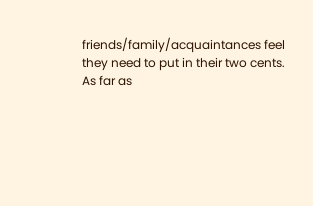friends/family/acquaintances feel they need to put in their two cents. As far as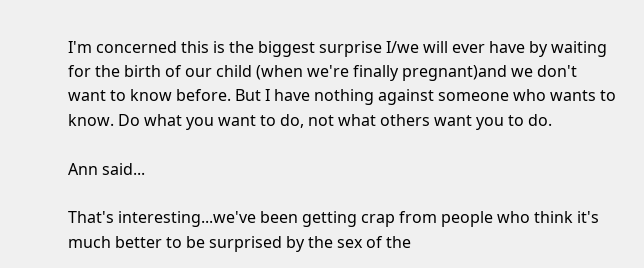I'm concerned this is the biggest surprise I/we will ever have by waiting for the birth of our child (when we're finally pregnant)and we don't want to know before. But I have nothing against someone who wants to know. Do what you want to do, not what others want you to do.

Ann said...

That's interesting...we've been getting crap from people who think it's much better to be surprised by the sex of the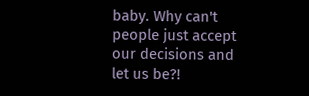baby. Why can't people just accept our decisions and let us be?!